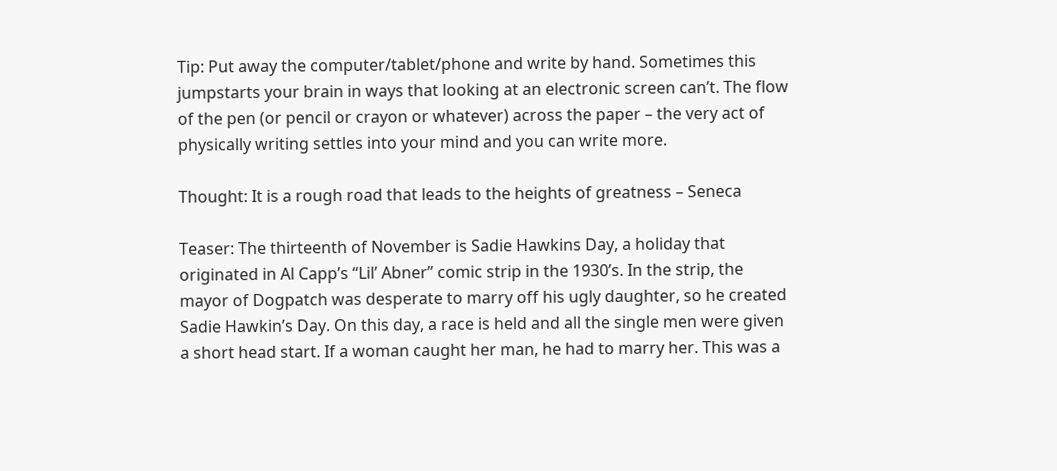Tip: Put away the computer/tablet/phone and write by hand. Sometimes this jumpstarts your brain in ways that looking at an electronic screen can’t. The flow of the pen (or pencil or crayon or whatever) across the paper – the very act of physically writing settles into your mind and you can write more.

Thought: It is a rough road that leads to the heights of greatness – Seneca

Teaser: The thirteenth of November is Sadie Hawkins Day, a holiday that originated in Al Capp’s “Lil’ Abner” comic strip in the 1930’s. In the strip, the mayor of Dogpatch was desperate to marry off his ugly daughter, so he created Sadie Hawkin’s Day. On this day, a race is held and all the single men were given a short head start. If a woman caught her man, he had to marry her. This was a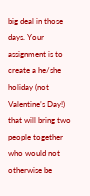big deal in those days. Your assignment is to create a he/she holiday (not Valentine’s Day!) that will bring two people together who would not otherwise be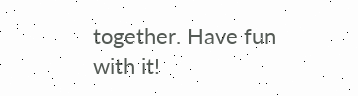together. Have fun with it!